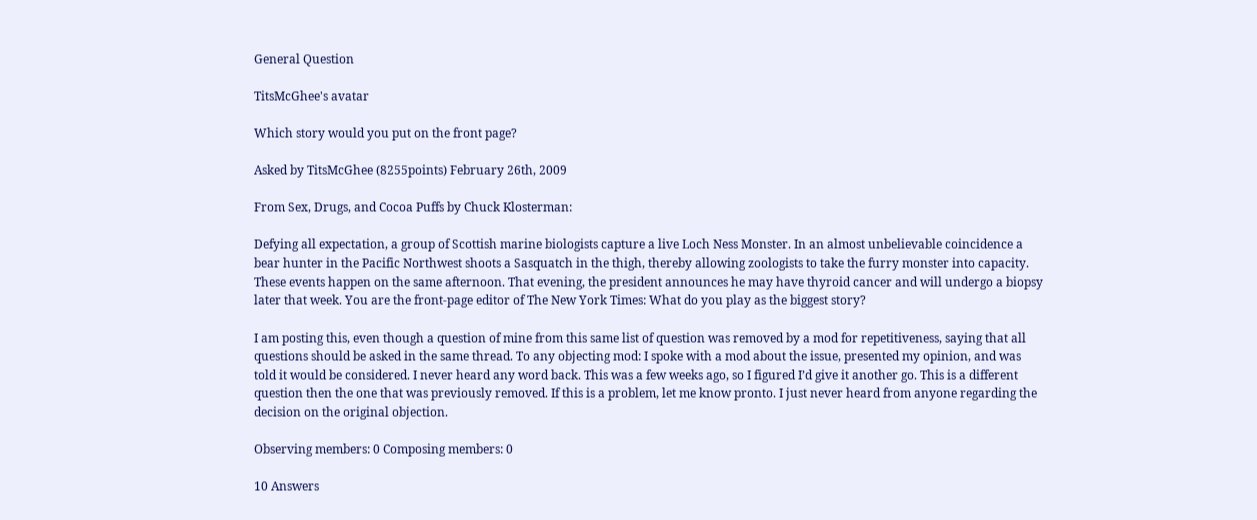General Question

TitsMcGhee's avatar

Which story would you put on the front page?

Asked by TitsMcGhee (8255points) February 26th, 2009

From Sex, Drugs, and Cocoa Puffs by Chuck Klosterman:

Defying all expectation, a group of Scottish marine biologists capture a live Loch Ness Monster. In an almost unbelievable coincidence a bear hunter in the Pacific Northwest shoots a Sasquatch in the thigh, thereby allowing zoologists to take the furry monster into capacity. These events happen on the same afternoon. That evening, the president announces he may have thyroid cancer and will undergo a biopsy later that week. You are the front-page editor of The New York Times: What do you play as the biggest story?

I am posting this, even though a question of mine from this same list of question was removed by a mod for repetitiveness, saying that all questions should be asked in the same thread. To any objecting mod: I spoke with a mod about the issue, presented my opinion, and was told it would be considered. I never heard any word back. This was a few weeks ago, so I figured I’d give it another go. This is a different question then the one that was previously removed. If this is a problem, let me know pronto. I just never heard from anyone regarding the decision on the original objection.

Observing members: 0 Composing members: 0

10 Answers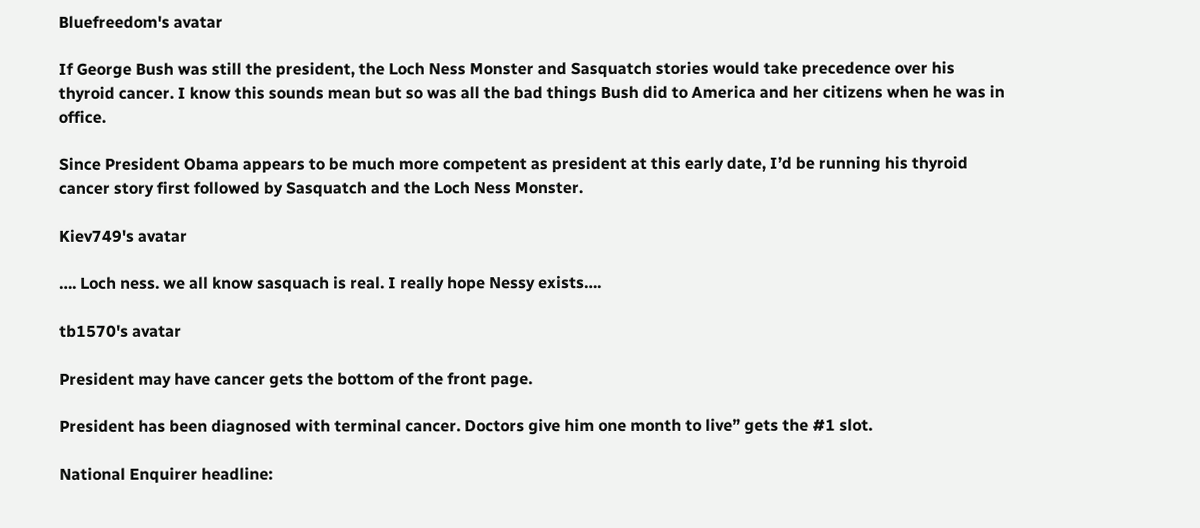Bluefreedom's avatar

If George Bush was still the president, the Loch Ness Monster and Sasquatch stories would take precedence over his thyroid cancer. I know this sounds mean but so was all the bad things Bush did to America and her citizens when he was in office.

Since President Obama appears to be much more competent as president at this early date, I’d be running his thyroid cancer story first followed by Sasquatch and the Loch Ness Monster.

Kiev749's avatar

…. Loch ness. we all know sasquach is real. I really hope Nessy exists….

tb1570's avatar

President may have cancer gets the bottom of the front page.

President has been diagnosed with terminal cancer. Doctors give him one month to live” gets the #1 slot.

National Enquirer headline: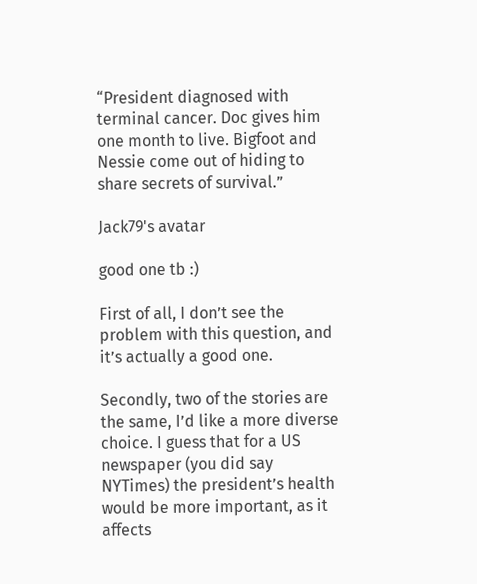“President diagnosed with terminal cancer. Doc gives him one month to live. Bigfoot and Nessie come out of hiding to share secrets of survival.”

Jack79's avatar

good one tb :)

First of all, I don’t see the problem with this question, and it’s actually a good one.

Secondly, two of the stories are the same, I’d like a more diverse choice. I guess that for a US newspaper (you did say NYTimes) the president’s health would be more important, as it affects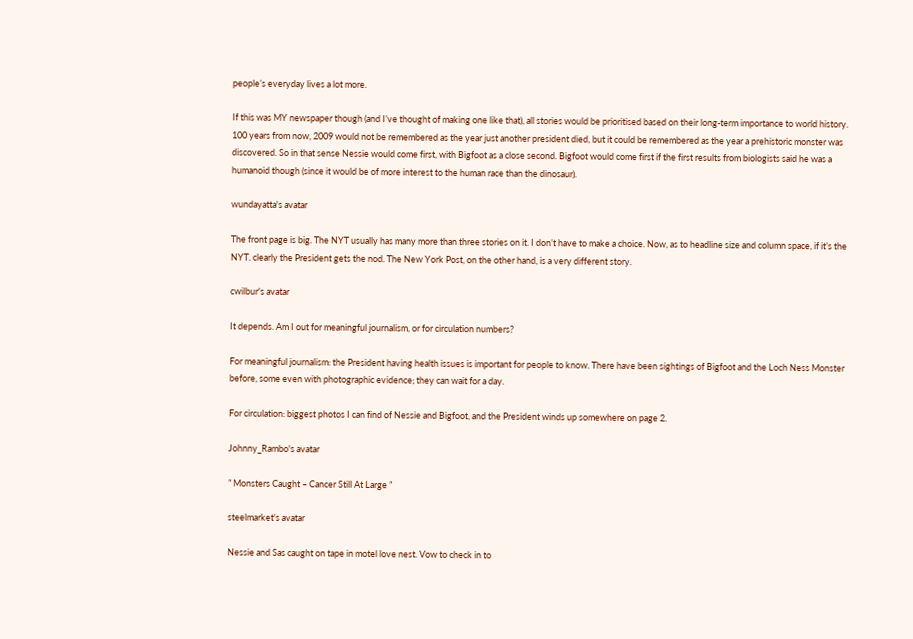people’s everyday lives a lot more.

If this was MY newspaper though (and I’ve thought of making one like that), all stories would be prioritised based on their long-term importance to world history. 100 years from now, 2009 would not be remembered as the year just another president died, but it could be remembered as the year a prehistoric monster was discovered. So in that sense Nessie would come first, with Bigfoot as a close second. Bigfoot would come first if the first results from biologists said he was a humanoid though (since it would be of more interest to the human race than the dinosaur).

wundayatta's avatar

The front page is big. The NYT usually has many more than three stories on it. I don’t have to make a choice. Now, as to headline size and column space, if it’s the NYT. clearly the President gets the nod. The New York Post, on the other hand, is a very different story.

cwilbur's avatar

It depends. Am I out for meaningful journalism, or for circulation numbers?

For meaningful journalism: the President having health issues is important for people to know. There have been sightings of Bigfoot and the Loch Ness Monster before, some even with photographic evidence; they can wait for a day.

For circulation: biggest photos I can find of Nessie and Bigfoot, and the President winds up somewhere on page 2.

Johnny_Rambo's avatar

” Monsters Caught – Cancer Still At Large ”

steelmarket's avatar

Nessie and Sas caught on tape in motel love nest. Vow to check in to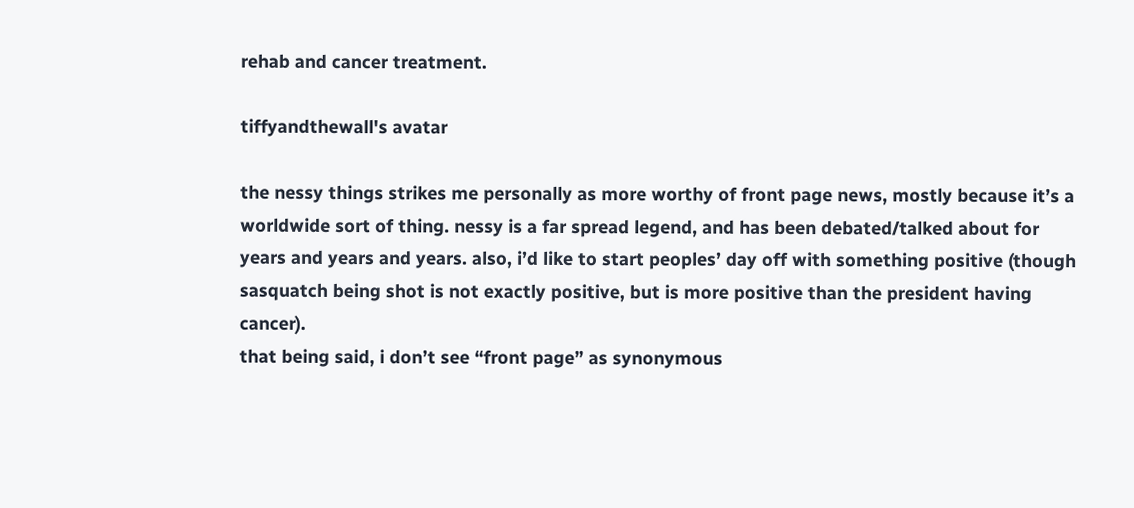rehab and cancer treatment.

tiffyandthewall's avatar

the nessy things strikes me personally as more worthy of front page news, mostly because it’s a worldwide sort of thing. nessy is a far spread legend, and has been debated/talked about for years and years and years. also, i’d like to start peoples’ day off with something positive (though sasquatch being shot is not exactly positive, but is more positive than the president having cancer).
that being said, i don’t see “front page” as synonymous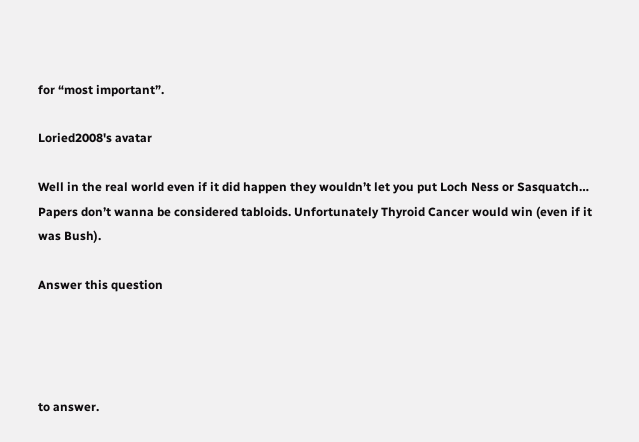for “most important”.

Loried2008's avatar

Well in the real world even if it did happen they wouldn’t let you put Loch Ness or Sasquatch… Papers don’t wanna be considered tabloids. Unfortunately Thyroid Cancer would win (even if it was Bush).

Answer this question




to answer.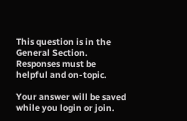This question is in the General Section. Responses must be helpful and on-topic.

Your answer will be saved while you login or join.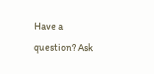Have a question? Ask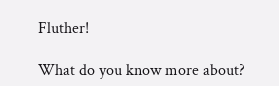Fluther!

What do you know more about?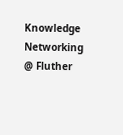Knowledge Networking @ Fluther